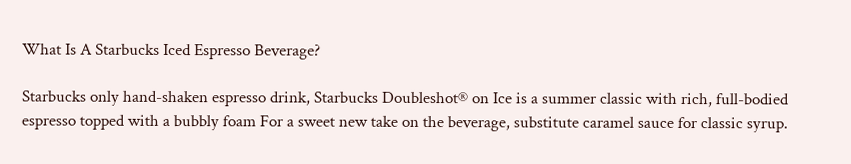What Is A Starbucks Iced Espresso Beverage?

Starbucks only hand-shaken espresso drink, Starbucks Doubleshot® on Ice is a summer classic with rich, full-bodied espresso topped with a bubbly foam For a sweet new take on the beverage, substitute caramel sauce for classic syrup.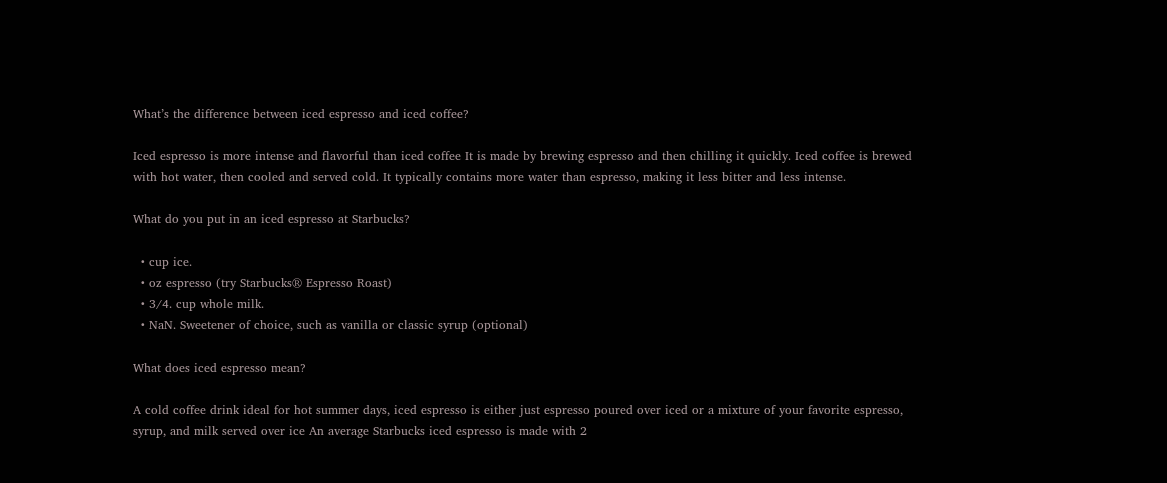What’s the difference between iced espresso and iced coffee?

Iced espresso is more intense and flavorful than iced coffee It is made by brewing espresso and then chilling it quickly. Iced coffee is brewed with hot water, then cooled and served cold. It typically contains more water than espresso, making it less bitter and less intense.

What do you put in an iced espresso at Starbucks?

  • cup ice.
  • oz espresso (try Starbucks® Espresso Roast)
  • 3/4. cup whole milk.
  • NaN. Sweetener of choice, such as vanilla or classic syrup (optional)

What does iced espresso mean?

A cold coffee drink ideal for hot summer days, iced espresso is either just espresso poured over iced or a mixture of your favorite espresso, syrup, and milk served over ice An average Starbucks iced espresso is made with 2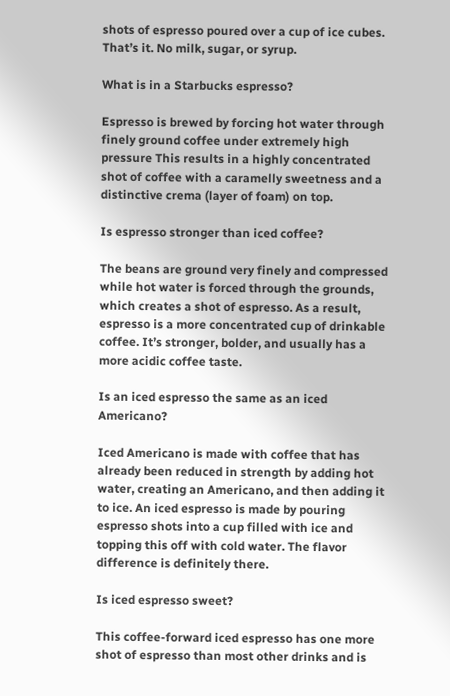shots of espresso poured over a cup of ice cubes. That’s it. No milk, sugar, or syrup.

What is in a Starbucks espresso?

Espresso is brewed by forcing hot water through finely ground coffee under extremely high pressure This results in a highly concentrated shot of coffee with a caramelly sweetness and a distinctive crema (layer of foam) on top.

Is espresso stronger than iced coffee?

The beans are ground very finely and compressed while hot water is forced through the grounds, which creates a shot of espresso. As a result, espresso is a more concentrated cup of drinkable coffee. It’s stronger, bolder, and usually has a more acidic coffee taste.

Is an iced espresso the same as an iced Americano?

Iced Americano is made with coffee that has already been reduced in strength by adding hot water, creating an Americano, and then adding it to ice. An iced espresso is made by pouring espresso shots into a cup filled with ice and topping this off with cold water. The flavor difference is definitely there.

Is iced espresso sweet?

This coffee-forward iced espresso has one more shot of espresso than most other drinks and is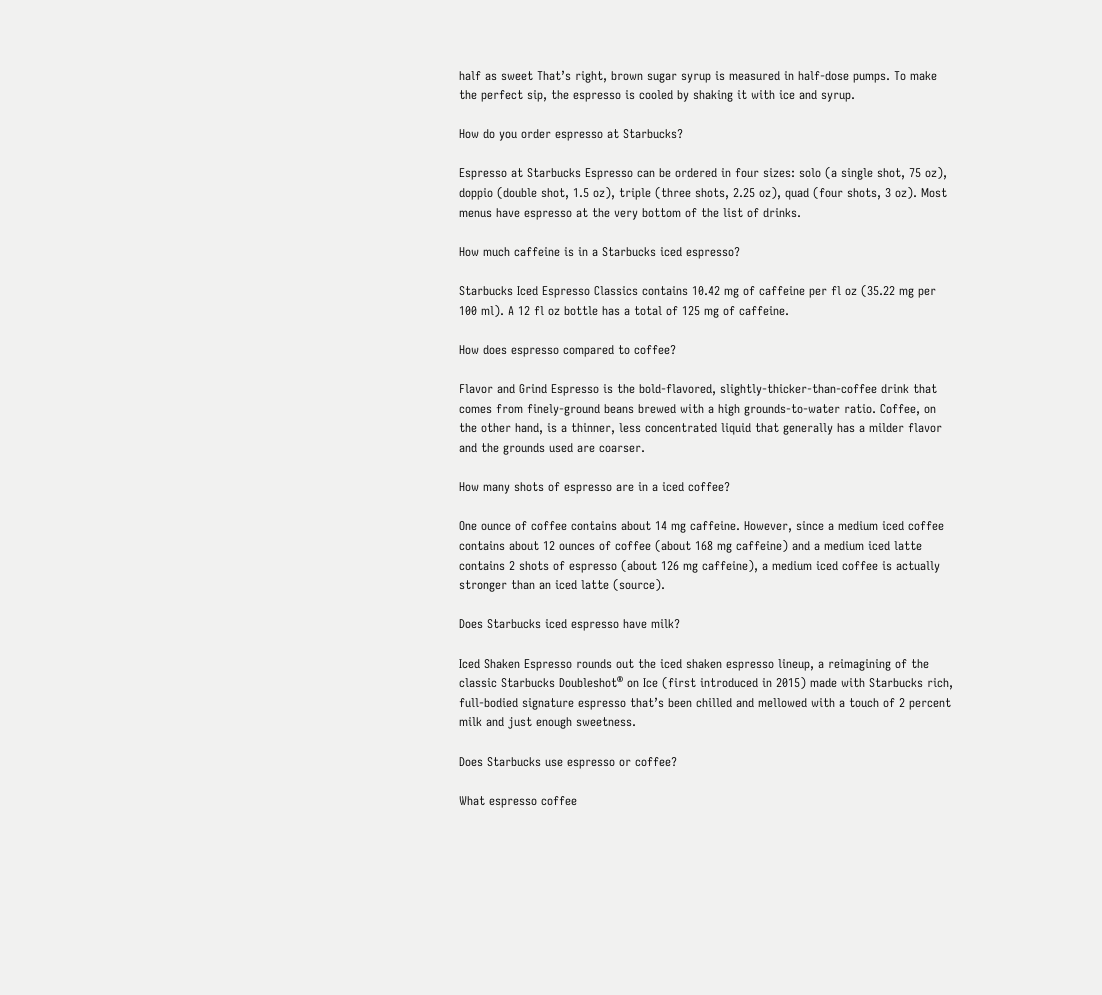half as sweet That’s right, brown sugar syrup is measured in half-dose pumps. To make the perfect sip, the espresso is cooled by shaking it with ice and syrup.

How do you order espresso at Starbucks?

Espresso at Starbucks Espresso can be ordered in four sizes: solo (a single shot, 75 oz), doppio (double shot, 1.5 oz), triple (three shots, 2.25 oz), quad (four shots, 3 oz). Most menus have espresso at the very bottom of the list of drinks.

How much caffeine is in a Starbucks iced espresso?

Starbucks Iced Espresso Classics contains 10.42 mg of caffeine per fl oz (35.22 mg per 100 ml). A 12 fl oz bottle has a total of 125 mg of caffeine.

How does espresso compared to coffee?

Flavor and Grind Espresso is the bold-flavored, slightly-thicker-than-coffee drink that comes from finely-ground beans brewed with a high grounds-to-water ratio. Coffee, on the other hand, is a thinner, less concentrated liquid that generally has a milder flavor and the grounds used are coarser.

How many shots of espresso are in a iced coffee?

One ounce of coffee contains about 14 mg caffeine. However, since a medium iced coffee contains about 12 ounces of coffee (about 168 mg caffeine) and a medium iced latte contains 2 shots of espresso (about 126 mg caffeine), a medium iced coffee is actually stronger than an iced latte (source).

Does Starbucks iced espresso have milk?

Iced Shaken Espresso rounds out the iced shaken espresso lineup, a reimagining of the classic Starbucks Doubleshot® on Ice (first introduced in 2015) made with Starbucks rich, full-bodied signature espresso that’s been chilled and mellowed with a touch of 2 percent milk and just enough sweetness.

Does Starbucks use espresso or coffee?

What espresso coffee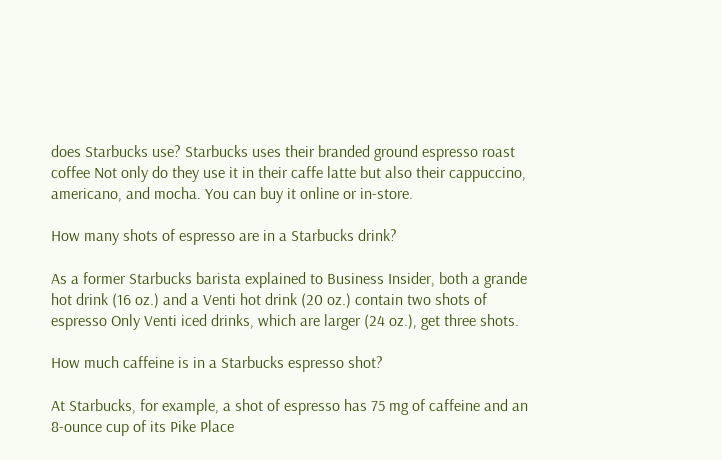does Starbucks use? Starbucks uses their branded ground espresso roast coffee Not only do they use it in their caffe latte but also their cappuccino, americano, and mocha. You can buy it online or in-store.

How many shots of espresso are in a Starbucks drink?

As a former Starbucks barista explained to Business Insider, both a grande hot drink (16 oz.) and a Venti hot drink (20 oz.) contain two shots of espresso Only Venti iced drinks, which are larger (24 oz.), get three shots.

How much caffeine is in a Starbucks espresso shot?

At Starbucks, for example, a shot of espresso has 75 mg of caffeine and an 8-ounce cup of its Pike Place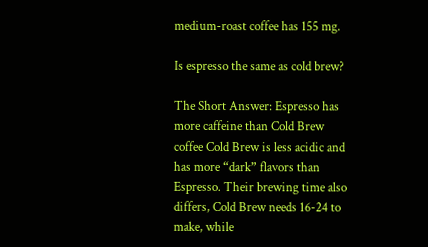medium-roast coffee has 155 mg.

Is espresso the same as cold brew?

The Short Answer: Espresso has more caffeine than Cold Brew coffee Cold Brew is less acidic and has more “dark” flavors than Espresso. Their brewing time also differs, Cold Brew needs 16-24 to make, while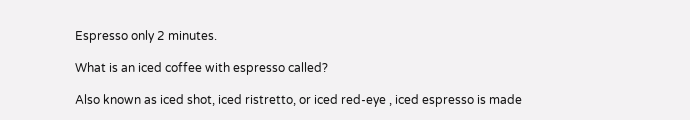Espresso only 2 minutes.

What is an iced coffee with espresso called?

Also known as iced shot, iced ristretto, or iced red-eye , iced espresso is made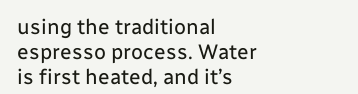using the traditional espresso process. Water is first heated, and it’s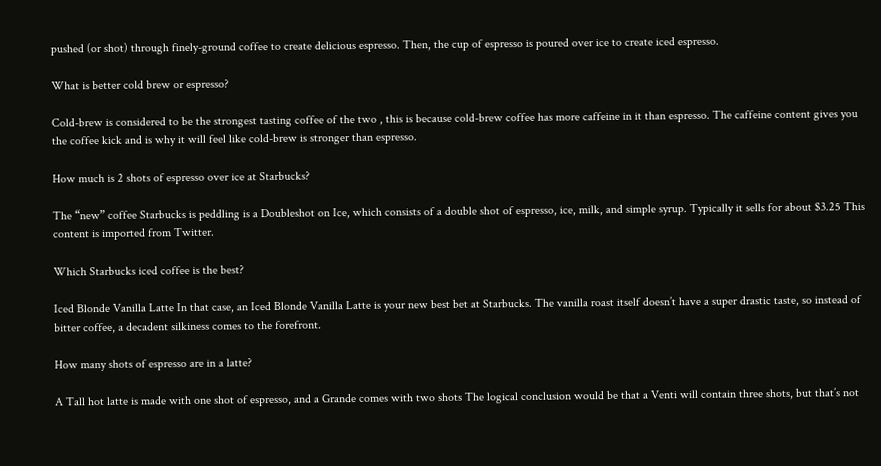pushed (or shot) through finely-ground coffee to create delicious espresso. Then, the cup of espresso is poured over ice to create iced espresso.

What is better cold brew or espresso?

Cold-brew is considered to be the strongest tasting coffee of the two , this is because cold-brew coffee has more caffeine in it than espresso. The caffeine content gives you the coffee kick and is why it will feel like cold-brew is stronger than espresso.

How much is 2 shots of espresso over ice at Starbucks?

The “new” coffee Starbucks is peddling is a Doubleshot on Ice, which consists of a double shot of espresso, ice, milk, and simple syrup. Typically it sells for about $3.25 This content is imported from Twitter.

Which Starbucks iced coffee is the best?

Iced Blonde Vanilla Latte In that case, an Iced Blonde Vanilla Latte is your new best bet at Starbucks. The vanilla roast itself doesn’t have a super drastic taste, so instead of bitter coffee, a decadent silkiness comes to the forefront.

How many shots of espresso are in a latte?

A Tall hot latte is made with one shot of espresso, and a Grande comes with two shots The logical conclusion would be that a Venti will contain three shots, but that’s not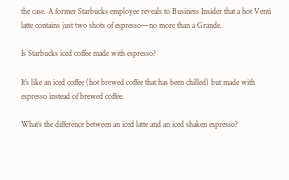the case. A former Starbucks employee reveals to Business Insider that a hot Venti latte contains just two shots of espresso—no more than a Grande.

Is Starbucks iced coffee made with espresso?

It’s like an iced coffee (hot brewed coffee that has been chilled) but made with espresso instead of brewed coffee.

What’s the difference between an iced latte and an iced shaken espresso?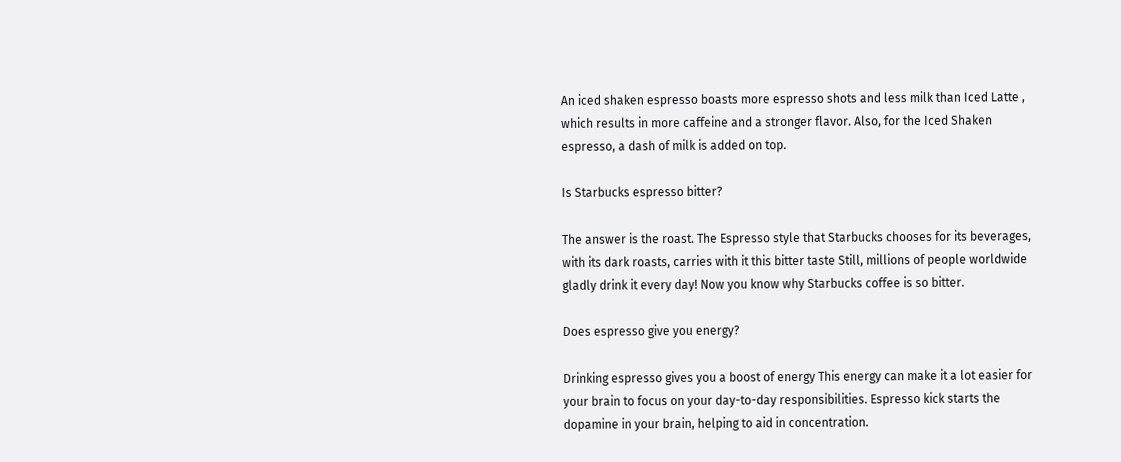An iced shaken espresso boasts more espresso shots and less milk than Iced Latte , which results in more caffeine and a stronger flavor. Also, for the Iced Shaken espresso, a dash of milk is added on top.

Is Starbucks espresso bitter?

The answer is the roast. The Espresso style that Starbucks chooses for its beverages, with its dark roasts, carries with it this bitter taste Still, millions of people worldwide gladly drink it every day! Now you know why Starbucks coffee is so bitter.

Does espresso give you energy?

Drinking espresso gives you a boost of energy This energy can make it a lot easier for your brain to focus on your day-to-day responsibilities. Espresso kick starts the dopamine in your brain, helping to aid in concentration.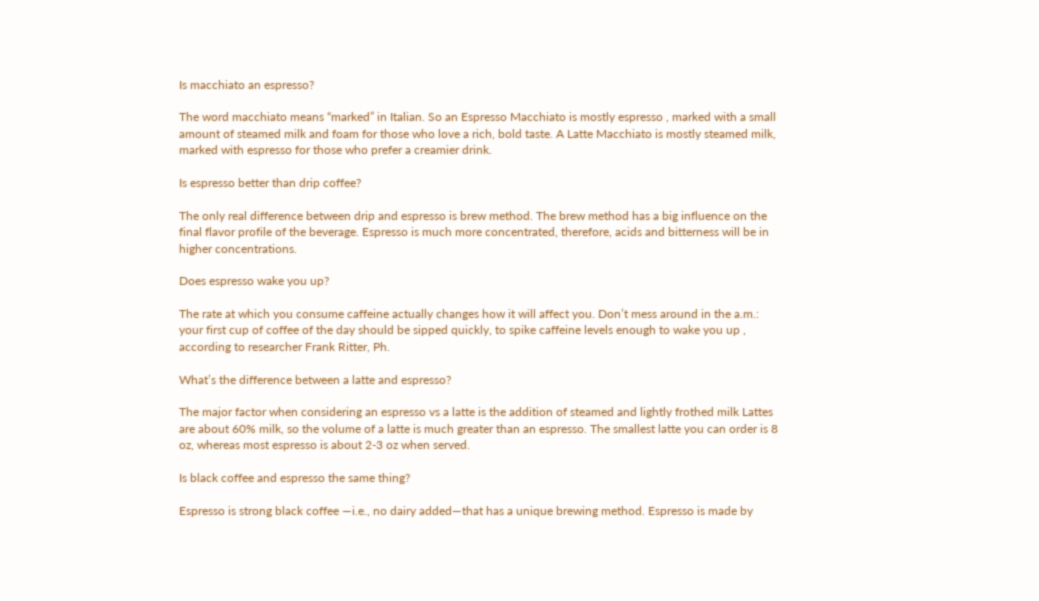Is macchiato an espresso?

The word macchiato means “marked” in Italian. So an Espresso Macchiato is mostly espresso , marked with a small amount of steamed milk and foam for those who love a rich, bold taste. A Latte Macchiato is mostly steamed milk, marked with espresso for those who prefer a creamier drink.

Is espresso better than drip coffee?

The only real difference between drip and espresso is brew method. The brew method has a big influence on the final flavor profile of the beverage. Espresso is much more concentrated, therefore, acids and bitterness will be in higher concentrations.

Does espresso wake you up?

The rate at which you consume caffeine actually changes how it will affect you. Don’t mess around in the a.m.: your first cup of coffee of the day should be sipped quickly, to spike caffeine levels enough to wake you up , according to researcher Frank Ritter, Ph.

What’s the difference between a latte and espresso?

The major factor when considering an espresso vs a latte is the addition of steamed and lightly frothed milk Lattes are about 60% milk, so the volume of a latte is much greater than an espresso. The smallest latte you can order is 8 oz, whereas most espresso is about 2-3 oz when served.

Is black coffee and espresso the same thing?

Espresso is strong black coffee —i.e., no dairy added—that has a unique brewing method. Espresso is made by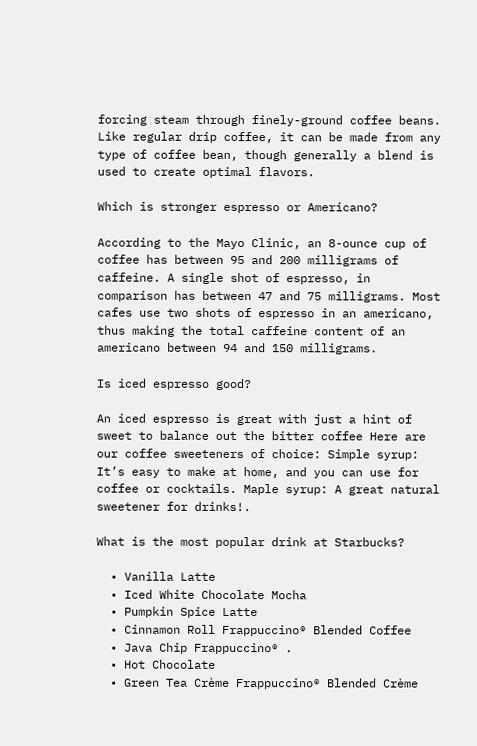forcing steam through finely-ground coffee beans. Like regular drip coffee, it can be made from any type of coffee bean, though generally a blend is used to create optimal flavors.

Which is stronger espresso or Americano?

According to the Mayo Clinic, an 8-ounce cup of coffee has between 95 and 200 milligrams of caffeine. A single shot of espresso, in comparison has between 47 and 75 milligrams. Most cafes use two shots of espresso in an americano, thus making the total caffeine content of an americano between 94 and 150 milligrams.

Is iced espresso good?

An iced espresso is great with just a hint of sweet to balance out the bitter coffee Here are our coffee sweeteners of choice: Simple syrup: It’s easy to make at home, and you can use for coffee or cocktails. Maple syrup: A great natural sweetener for drinks!.

What is the most popular drink at Starbucks?

  • Vanilla Latte
  • Iced White Chocolate Mocha
  • Pumpkin Spice Latte
  • Cinnamon Roll Frappuccino® Blended Coffee
  • Java Chip Frappuccino® .
  • Hot Chocolate
  • Green Tea Crème Frappuccino® Blended Crème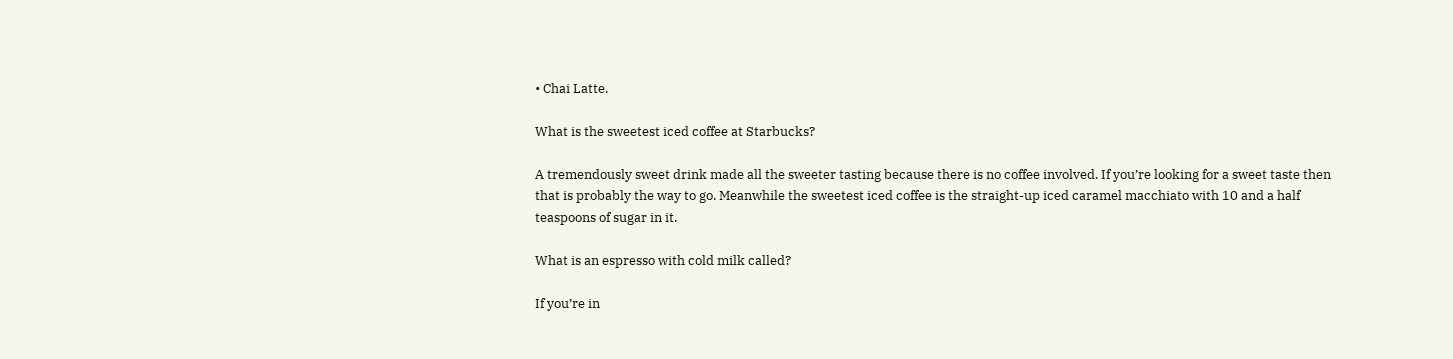• Chai Latte.

What is the sweetest iced coffee at Starbucks?

A tremendously sweet drink made all the sweeter tasting because there is no coffee involved. If you’re looking for a sweet taste then that is probably the way to go. Meanwhile the sweetest iced coffee is the straight-up iced caramel macchiato with 10 and a half teaspoons of sugar in it.

What is an espresso with cold milk called?

If you’re in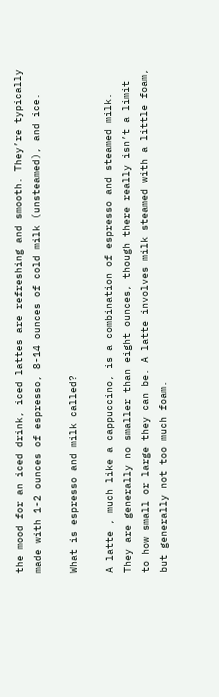the mood for an iced drink, iced lattes are refreshing and smooth. They’re typically made with 1-2 ounces of espresso, 8-14 ounces of cold milk (unsteamed), and ice.

What is espresso and milk called?

A latte , much like a cappuccino, is a combination of espresso and steamed milk. They are generally no smaller than eight ounces, though there really isn’t a limit to how small or large they can be. A latte involves milk steamed with a little foam, but generally not too much foam.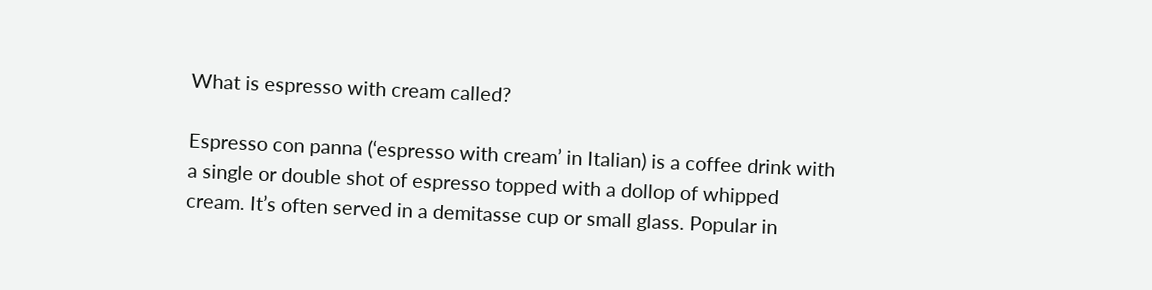What is espresso with cream called?

Espresso con panna (‘espresso with cream’ in Italian) is a coffee drink with a single or double shot of espresso topped with a dollop of whipped cream. It’s often served in a demitasse cup or small glass. Popular in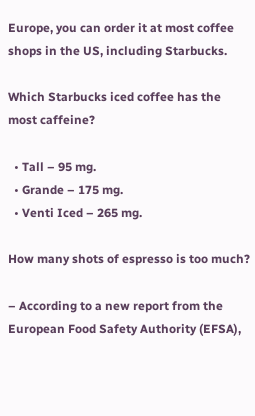Europe, you can order it at most coffee shops in the US, including Starbucks.

Which Starbucks iced coffee has the most caffeine?

  • Tall – 95 mg.
  • Grande – 175 mg.
  • Venti Iced – 265 mg.

How many shots of espresso is too much?

– According to a new report from the European Food Safety Authority (EFSA),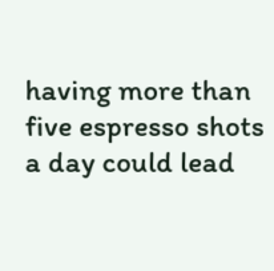having more than five espresso shots a day could lead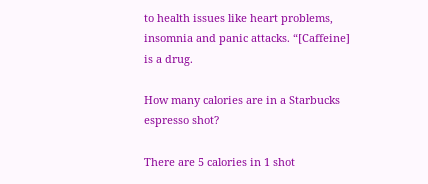to health issues like heart problems, insomnia and panic attacks. “[Caffeine] is a drug.

How many calories are in a Starbucks espresso shot?

There are 5 calories in 1 shot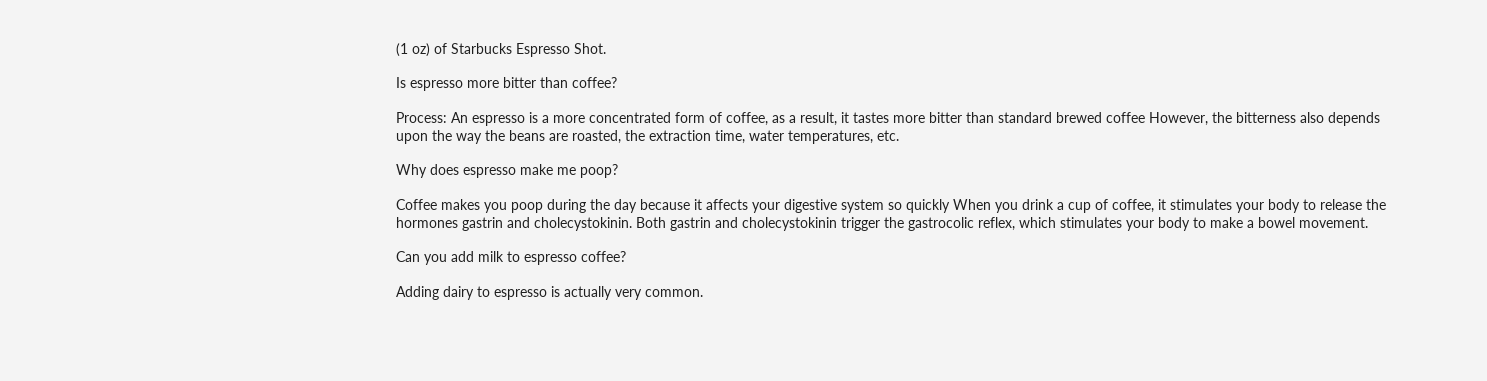(1 oz) of Starbucks Espresso Shot.

Is espresso more bitter than coffee?

Process: An espresso is a more concentrated form of coffee, as a result, it tastes more bitter than standard brewed coffee However, the bitterness also depends upon the way the beans are roasted, the extraction time, water temperatures, etc.

Why does espresso make me poop?

Coffee makes you poop during the day because it affects your digestive system so quickly When you drink a cup of coffee, it stimulates your body to release the hormones gastrin and cholecystokinin. Both gastrin and cholecystokinin trigger the gastrocolic reflex, which stimulates your body to make a bowel movement.

Can you add milk to espresso coffee?

Adding dairy to espresso is actually very common.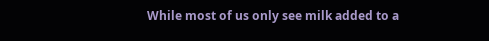While most of us only see milk added to a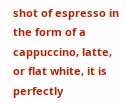shot of espresso in the form of a cappuccino, latte, or flat white, it is perfectly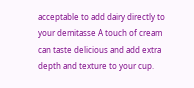acceptable to add dairy directly to your demitasse A touch of cream can taste delicious and add extra depth and texture to your cup.